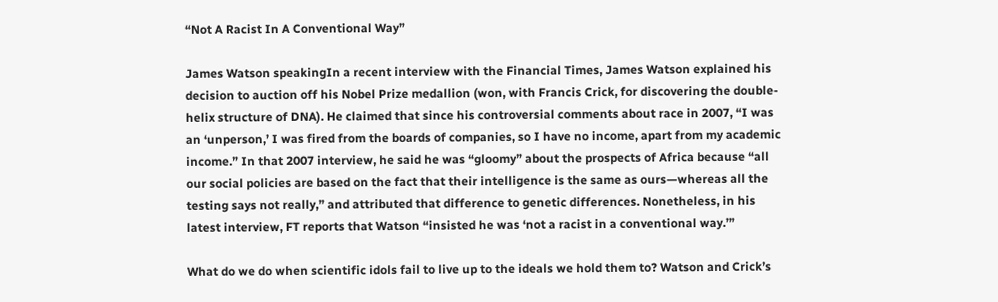“Not A Racist In A Conventional Way”

James Watson speakingIn a recent interview with the Financial Times, James Watson explained his decision to auction off his Nobel Prize medallion (won, with Francis Crick, for discovering the double-helix structure of DNA). He claimed that since his controversial comments about race in 2007, “I was an ‘unperson,’ I was fired from the boards of companies, so I have no income, apart from my academic income.” In that 2007 interview, he said he was “gloomy” about the prospects of Africa because “all our social policies are based on the fact that their intelligence is the same as ours—whereas all the testing says not really,” and attributed that difference to genetic differences. Nonetheless, in his latest interview, FT reports that Watson “insisted he was ‘not a racist in a conventional way.’”

What do we do when scientific idols fail to live up to the ideals we hold them to? Watson and Crick’s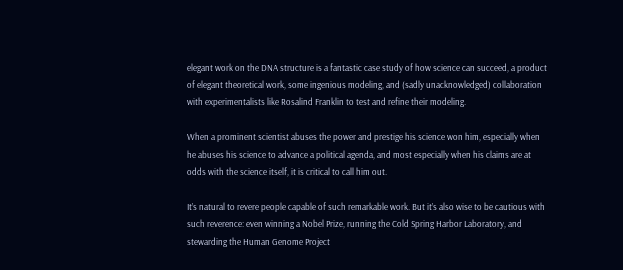elegant work on the DNA structure is a fantastic case study of how science can succeed, a product of elegant theoretical work, some ingenious modeling, and (sadly unacknowledged) collaboration with experimentalists like Rosalind Franklin to test and refine their modeling.

When a prominent scientist abuses the power and prestige his science won him, especially when he abuses his science to advance a political agenda, and most especially when his claims are at odds with the science itself, it is critical to call him out.

It’s natural to revere people capable of such remarkable work. But it’s also wise to be cautious with such reverence: even winning a Nobel Prize, running the Cold Spring Harbor Laboratory, and stewarding the Human Genome Project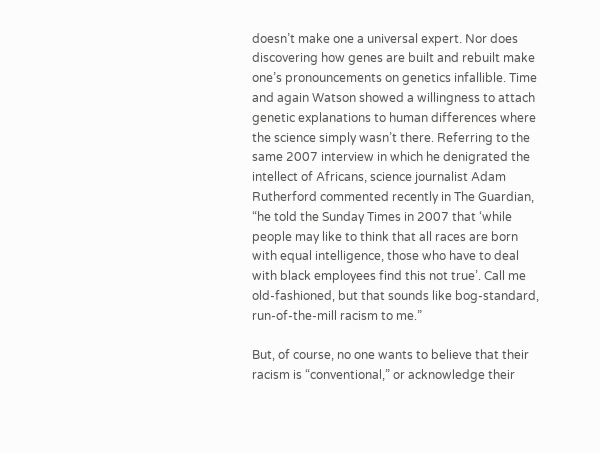doesn’t make one a universal expert. Nor does discovering how genes are built and rebuilt make one’s pronouncements on genetics infallible. Time and again Watson showed a willingness to attach genetic explanations to human differences where the science simply wasn’t there. Referring to the same 2007 interview in which he denigrated the intellect of Africans, science journalist Adam Rutherford commented recently in The Guardian, “he told the Sunday Times in 2007 that ‘while people may like to think that all races are born with equal intelligence, those who have to deal with black employees find this not true’. Call me old-fashioned, but that sounds like bog-standard, run-of-the-mill racism to me.”

But, of course, no one wants to believe that their racism is “conventional,” or acknowledge their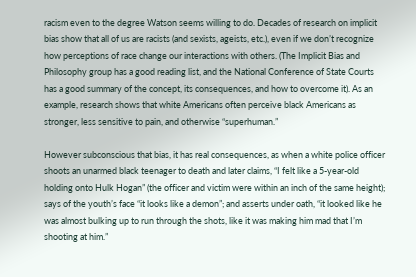racism even to the degree Watson seems willing to do. Decades of research on implicit bias show that all of us are racists (and sexists, ageists, etc.), even if we don’t recognize how perceptions of race change our interactions with others. (The Implicit Bias and Philosophy group has a good reading list, and the National Conference of State Courts has a good summary of the concept, its consequences, and how to overcome it). As an example, research shows that white Americans often perceive black Americans as stronger, less sensitive to pain, and otherwise “superhuman.”

However subconscious that bias, it has real consequences, as when a white police officer shoots an unarmed black teenager to death and later claims, “I felt like a 5-year-old holding onto Hulk Hogan” (the officer and victim were within an inch of the same height); says of the youth’s face “it looks like a demon”; and asserts under oath, “it looked like he was almost bulking up to run through the shots, like it was making him mad that I’m shooting at him.”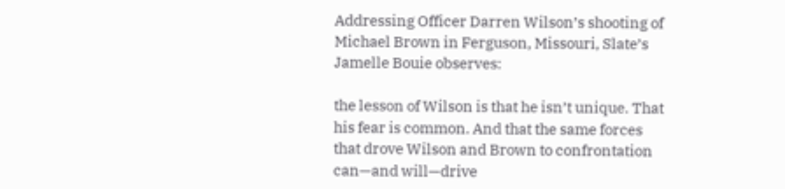Addressing Officer Darren Wilson’s shooting of Michael Brown in Ferguson, Missouri, Slate’s Jamelle Bouie observes:

the lesson of Wilson is that he isn’t unique. That his fear is common. And that the same forces that drove Wilson and Brown to confrontation can—and will—drive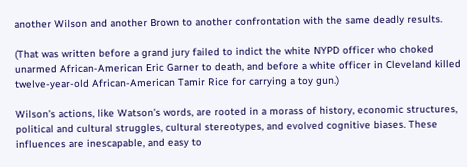another Wilson and another Brown to another confrontation with the same deadly results.

(That was written before a grand jury failed to indict the white NYPD officer who choked unarmed African-American Eric Garner to death, and before a white officer in Cleveland killed twelve-year-old African-American Tamir Rice for carrying a toy gun.)

Wilson’s actions, like Watson’s words, are rooted in a morass of history, economic structures, political and cultural struggles, cultural stereotypes, and evolved cognitive biases. These influences are inescapable, and easy to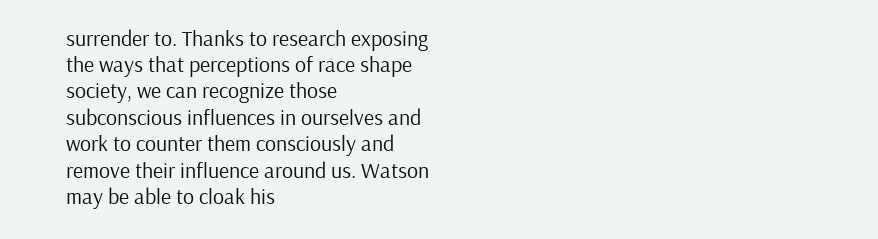surrender to. Thanks to research exposing the ways that perceptions of race shape society, we can recognize those subconscious influences in ourselves and work to counter them consciously and remove their influence around us. Watson may be able to cloak his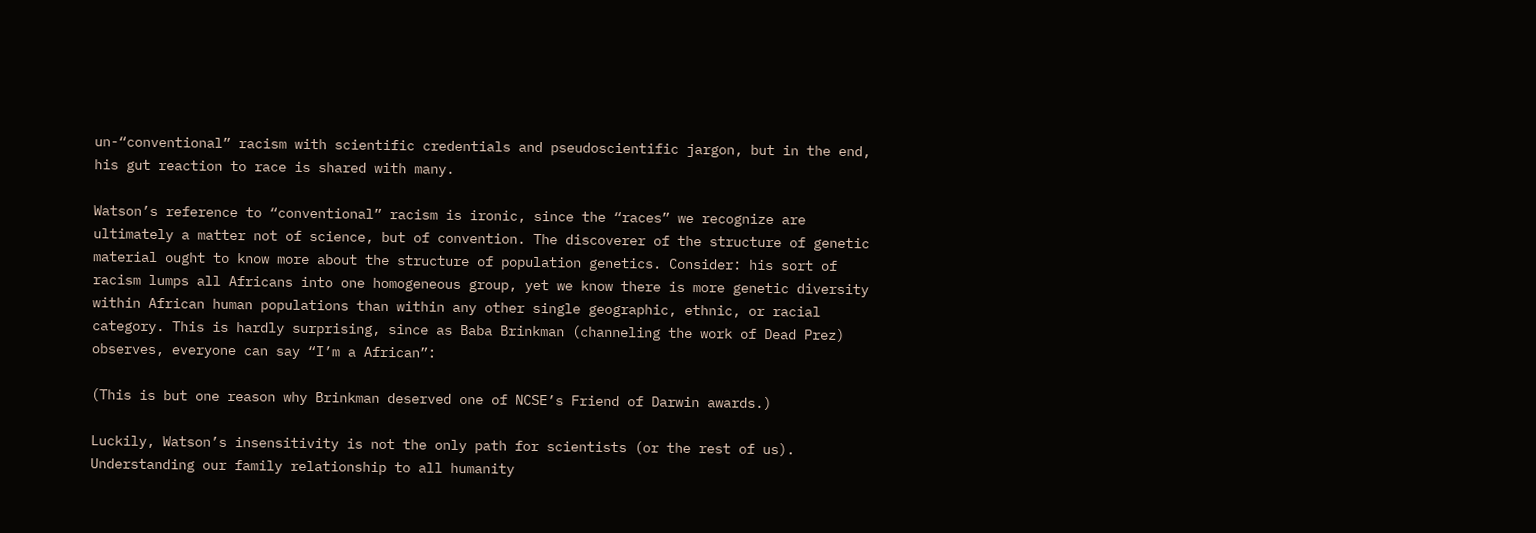un-“conventional” racism with scientific credentials and pseudoscientific jargon, but in the end, his gut reaction to race is shared with many.

Watson’s reference to “conventional” racism is ironic, since the “races” we recognize are ultimately a matter not of science, but of convention. The discoverer of the structure of genetic material ought to know more about the structure of population genetics. Consider: his sort of racism lumps all Africans into one homogeneous group, yet we know there is more genetic diversity within African human populations than within any other single geographic, ethnic, or racial category. This is hardly surprising, since as Baba Brinkman (channeling the work of Dead Prez) observes, everyone can say “I’m a African”:

(This is but one reason why Brinkman deserved one of NCSE’s Friend of Darwin awards.)

Luckily, Watson’s insensitivity is not the only path for scientists (or the rest of us). Understanding our family relationship to all humanity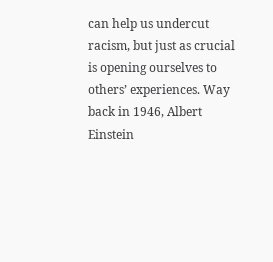can help us undercut racism, but just as crucial is opening ourselves to others’ experiences. Way back in 1946, Albert Einstein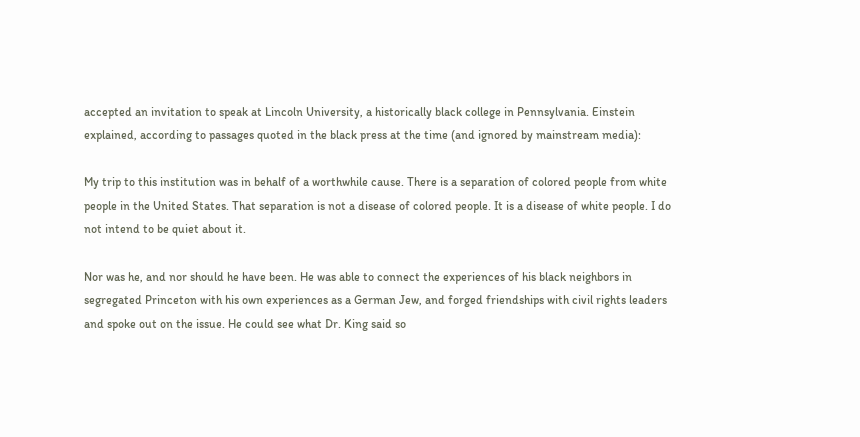accepted an invitation to speak at Lincoln University, a historically black college in Pennsylvania. Einstein explained, according to passages quoted in the black press at the time (and ignored by mainstream media):

My trip to this institution was in behalf of a worthwhile cause. There is a separation of colored people from white people in the United States. That separation is not a disease of colored people. It is a disease of white people. I do not intend to be quiet about it.

Nor was he, and nor should he have been. He was able to connect the experiences of his black neighbors in segregated Princeton with his own experiences as a German Jew, and forged friendships with civil rights leaders and spoke out on the issue. He could see what Dr. King said so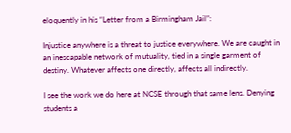eloquently in his “Letter from a Birmingham Jail”:

Injustice anywhere is a threat to justice everywhere. We are caught in an inescapable network of mutuality, tied in a single garment of destiny. Whatever affects one directly, affects all indirectly.

I see the work we do here at NCSE through that same lens. Denying students a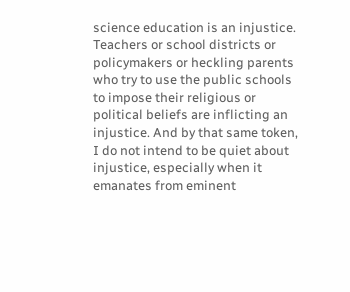science education is an injustice. Teachers or school districts or policymakers or heckling parents who try to use the public schools to impose their religious or political beliefs are inflicting an injustice. And by that same token, I do not intend to be quiet about injustice, especially when it emanates from eminent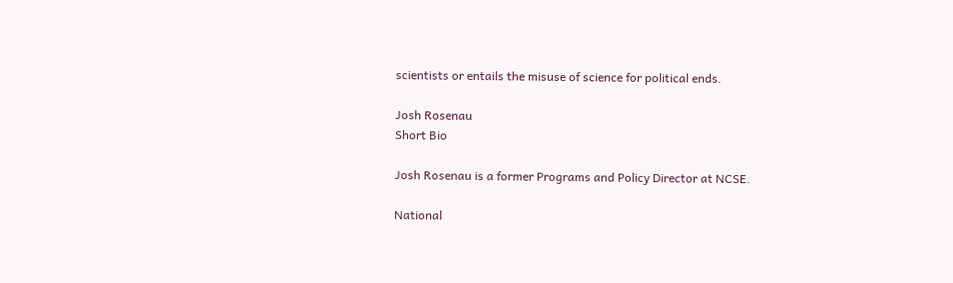scientists or entails the misuse of science for political ends.

Josh Rosenau
Short Bio

Josh Rosenau is a former Programs and Policy Director at NCSE.

National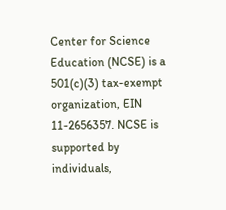Center for Science Education (NCSE) is a 501(c)(3) tax-exempt organization, EIN 11-2656357. NCSE is supported by individuals,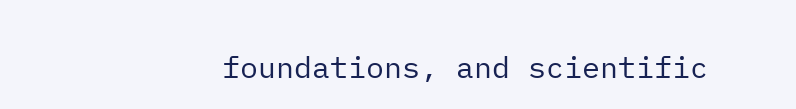foundations, and scientific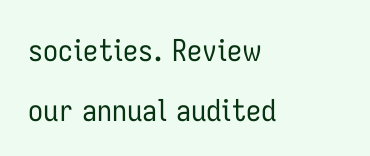societies. Review our annual audited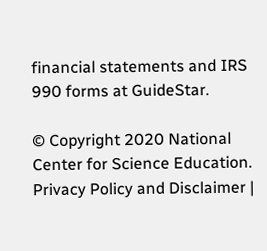financial statements and IRS 990 forms at GuideStar.

© Copyright 2020 National Center for Science Education. Privacy Policy and Disclaimer |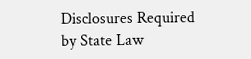Disclosures Required by State Law